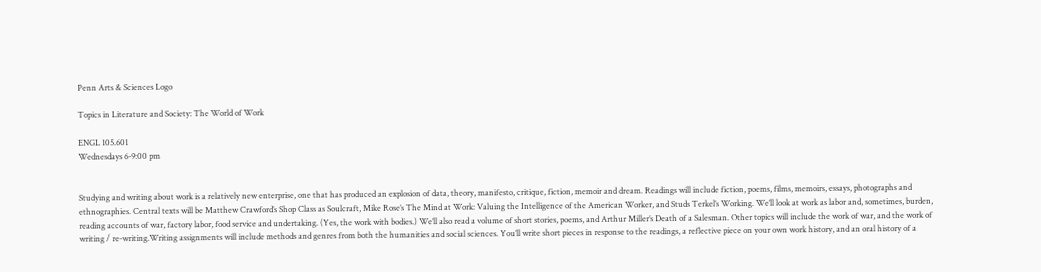Penn Arts & Sciences Logo

Topics in Literature and Society: The World of Work

ENGL 105.601
Wednesdays 6-9:00 pm


Studying and writing about work is a relatively new enterprise, one that has produced an explosion of data, theory, manifesto, critique, fiction, memoir and dream. Readings will include fiction, poems, films, memoirs, essays, photographs and ethnographies. Central texts will be Matthew Crawford’s Shop Class as Soulcraft, Mike Rose’s The Mind at Work: Valuing the Intelligence of the American Worker, and Studs Terkel’s Working. We’ll look at work as labor and, sometimes, burden, reading accounts of war, factory labor, food service and undertaking. (Yes, the work with bodies.) We’ll also read a volume of short stories, poems, and Arthur Miller’s Death of a Salesman. Other topics will include the work of war, and the work of writing / re-writing.Writing assignments will include methods and genres from both the humanities and social sciences. You’ll write short pieces in response to the readings, a reflective piece on your own work history, and an oral history of a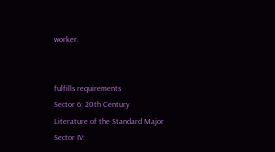worker.


fulfills requirements
Sector 6: 20th Century Literature of the Standard Major
Sector IV: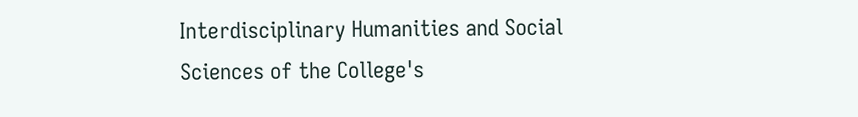Interdisciplinary Humanities and Social Sciences of the College's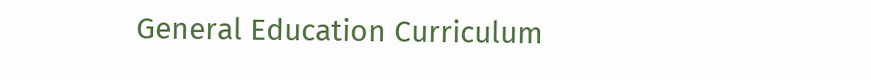General Education Curriculum